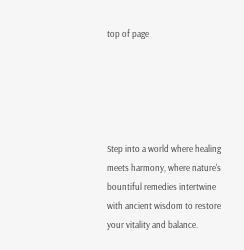top of page





Step into a world where healing meets harmony, where nature's bountiful remedies intertwine with ancient wisdom to restore your vitality and balance.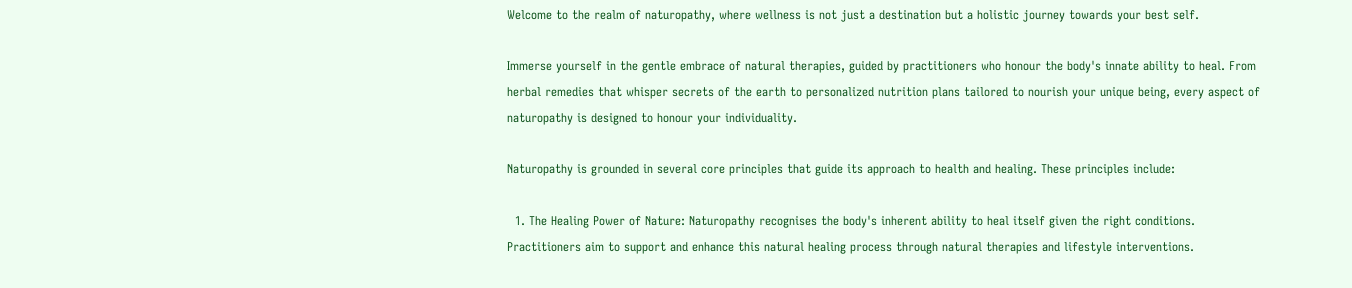Welcome to the realm of naturopathy, where wellness is not just a destination but a holistic journey towards your best self.

Immerse yourself in the gentle embrace of natural therapies, guided by practitioners who honour the body's innate ability to heal. From herbal remedies that whisper secrets of the earth to personalized nutrition plans tailored to nourish your unique being, every aspect of naturopathy is designed to honour your individuality.

Naturopathy is grounded in several core principles that guide its approach to health and healing. These principles include:

  1. The Healing Power of Nature: Naturopathy recognises the body's inherent ability to heal itself given the right conditions. Practitioners aim to support and enhance this natural healing process through natural therapies and lifestyle interventions.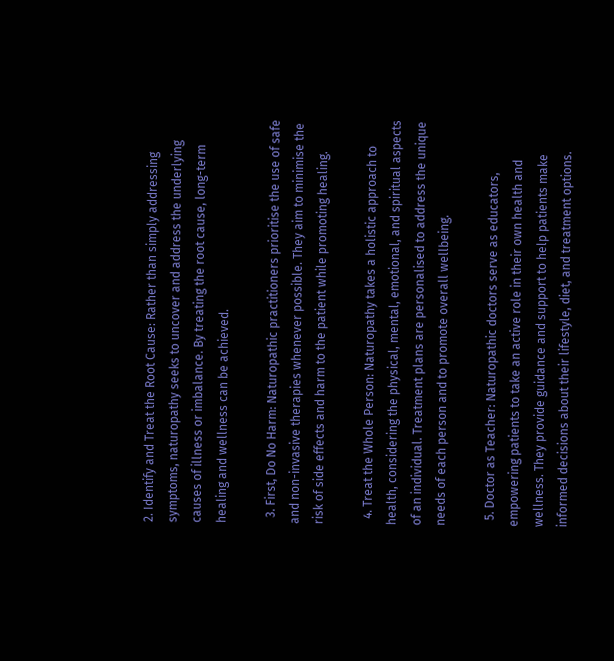2. Identify and Treat the Root Cause: Rather than simply addressing symptoms, naturopathy seeks to uncover and address the underlying causes of illness or imbalance. By treating the root cause, long-term healing and wellness can be achieved.

  3. First, Do No Harm: Naturopathic practitioners prioritise the use of safe and non-invasive therapies whenever possible. They aim to minimise the risk of side effects and harm to the patient while promoting healing.

  4. Treat the Whole Person: Naturopathy takes a holistic approach to health, considering the physical, mental, emotional, and spiritual aspects of an individual. Treatment plans are personalised to address the unique needs of each person and to promote overall wellbeing.

  5. Doctor as Teacher: Naturopathic doctors serve as educators, empowering patients to take an active role in their own health and wellness. They provide guidance and support to help patients make informed decisions about their lifestyle, diet, and treatment options.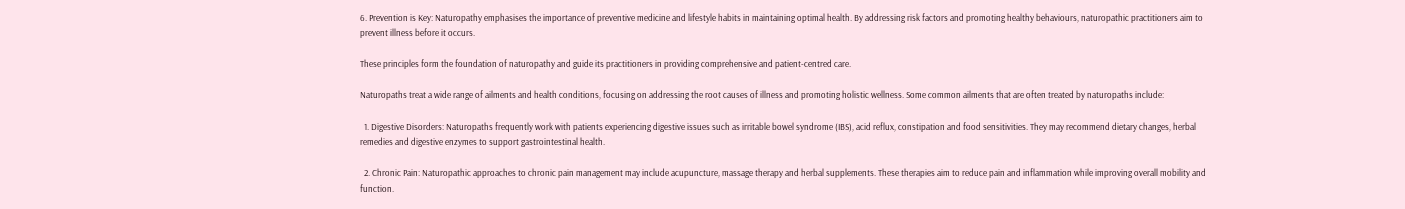6. Prevention is Key: Naturopathy emphasises the importance of preventive medicine and lifestyle habits in maintaining optimal health. By addressing risk factors and promoting healthy behaviours, naturopathic practitioners aim to prevent illness before it occurs.

These principles form the foundation of naturopathy and guide its practitioners in providing comprehensive and patient-centred care.

Naturopaths treat a wide range of ailments and health conditions, focusing on addressing the root causes of illness and promoting holistic wellness. Some common ailments that are often treated by naturopaths include:

  1. Digestive Disorders: Naturopaths frequently work with patients experiencing digestive issues such as irritable bowel syndrome (IBS), acid reflux, constipation and food sensitivities. They may recommend dietary changes, herbal remedies and digestive enzymes to support gastrointestinal health.

  2. Chronic Pain: Naturopathic approaches to chronic pain management may include acupuncture, massage therapy and herbal supplements. These therapies aim to reduce pain and inflammation while improving overall mobility and function.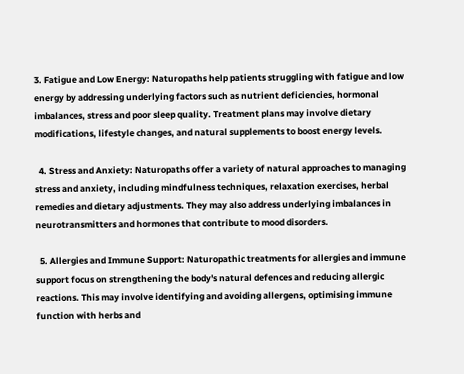3. Fatigue and Low Energy: Naturopaths help patients struggling with fatigue and low energy by addressing underlying factors such as nutrient deficiencies, hormonal imbalances, stress and poor sleep quality. Treatment plans may involve dietary modifications, lifestyle changes, and natural supplements to boost energy levels.

  4. Stress and Anxiety: Naturopaths offer a variety of natural approaches to managing stress and anxiety, including mindfulness techniques, relaxation exercises, herbal remedies and dietary adjustments. They may also address underlying imbalances in neurotransmitters and hormones that contribute to mood disorders.

  5. Allergies and Immune Support: Naturopathic treatments for allergies and immune support focus on strengthening the body's natural defences and reducing allergic reactions. This may involve identifying and avoiding allergens, optimising immune function with herbs and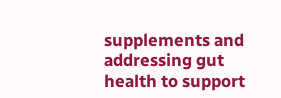supplements and addressing gut health to support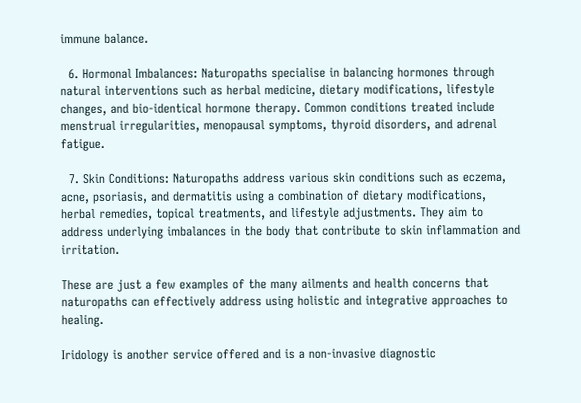immune balance.

  6. Hormonal Imbalances: Naturopaths specialise in balancing hormones through natural interventions such as herbal medicine, dietary modifications, lifestyle changes, and bio-identical hormone therapy. Common conditions treated include menstrual irregularities, menopausal symptoms, thyroid disorders, and adrenal fatigue.

  7. Skin Conditions: Naturopaths address various skin conditions such as eczema, acne, psoriasis, and dermatitis using a combination of dietary modifications, herbal remedies, topical treatments, and lifestyle adjustments. They aim to address underlying imbalances in the body that contribute to skin inflammation and irritation.

These are just a few examples of the many ailments and health concerns that naturopaths can effectively address using holistic and integrative approaches to healing.

Iridology is another service offered and is a non-invasive diagnostic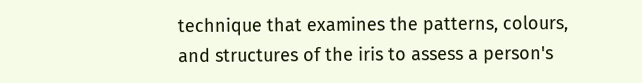technique that examines the patterns, colours, and structures of the iris to assess a person's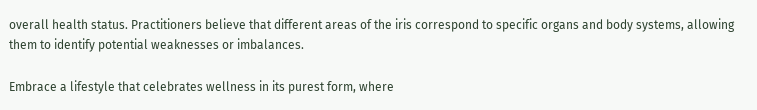overall health status. Practitioners believe that different areas of the iris correspond to specific organs and body systems, allowing them to identify potential weaknesses or imbalances.

Embrace a lifestyle that celebrates wellness in its purest form, where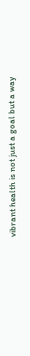vibrant health is not just a goal but a way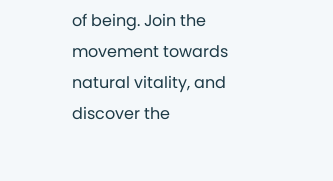of being. Join the movement towards natural vitality, and discover the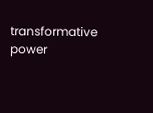transformative power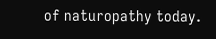of naturopathy today.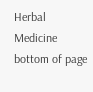Herbal Medicine
bottom of page